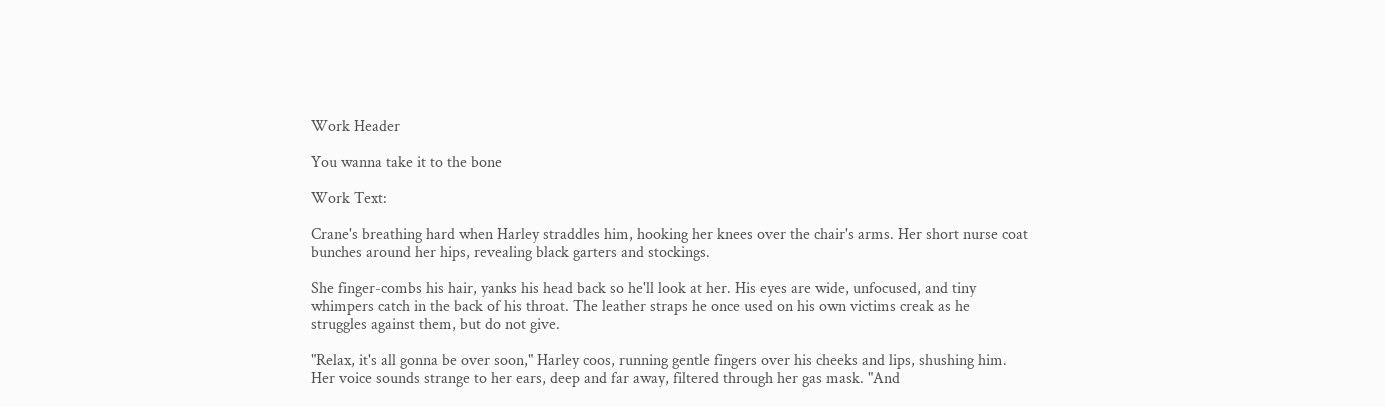Work Header

You wanna take it to the bone

Work Text:

Crane's breathing hard when Harley straddles him, hooking her knees over the chair's arms. Her short nurse coat bunches around her hips, revealing black garters and stockings.

She finger-combs his hair, yanks his head back so he'll look at her. His eyes are wide, unfocused, and tiny whimpers catch in the back of his throat. The leather straps he once used on his own victims creak as he struggles against them, but do not give.

"Relax, it's all gonna be over soon," Harley coos, running gentle fingers over his cheeks and lips, shushing him. Her voice sounds strange to her ears, deep and far away, filtered through her gas mask. "And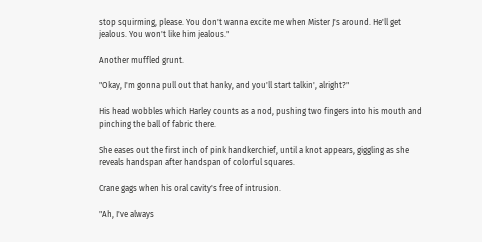stop squirming, please. You don't wanna excite me when Mister J's around. He'll get jealous. You won't like him jealous."

Another muffled grunt.

"Okay, I'm gonna pull out that hanky, and you'll start talkin', alright?"

His head wobbles which Harley counts as a nod, pushing two fingers into his mouth and pinching the ball of fabric there.

She eases out the first inch of pink handkerchief, until a knot appears, giggling as she reveals handspan after handspan of colorful squares.

Crane gags when his oral cavity's free of intrusion.

"Ah, I've always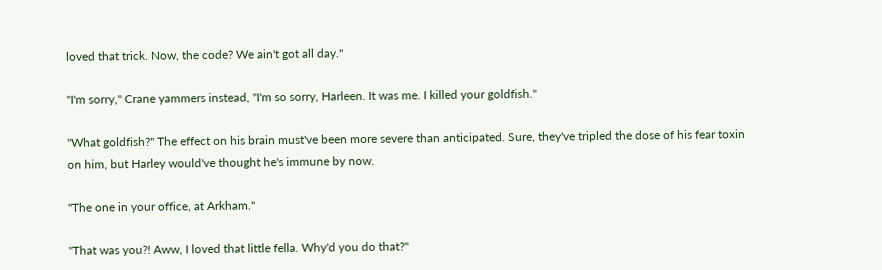loved that trick. Now, the code? We ain't got all day."

"I'm sorry," Crane yammers instead, "I'm so sorry, Harleen. It was me. I killed your goldfish."

"What goldfish?" The effect on his brain must've been more severe than anticipated. Sure, they've tripled the dose of his fear toxin on him, but Harley would've thought he's immune by now.

"The one in your office, at Arkham."

"That was you?! Aww, I loved that little fella. Why'd you do that?"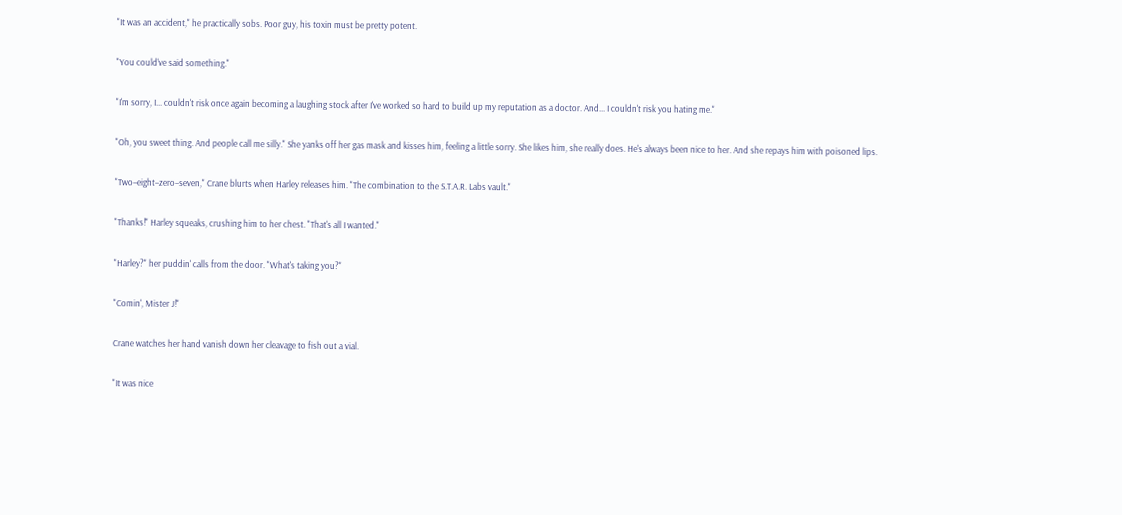"It was an accident," he practically sobs. Poor guy, his toxin must be pretty potent.

"You could've said something."

"I'm sorry, I... couldn't risk once again becoming a laughing stock after I've worked so hard to build up my reputation as a doctor. And... I couldn't risk you hating me."

"Oh, you sweet thing. And people call me silly." She yanks off her gas mask and kisses him, feeling a little sorry. She likes him, she really does. He's always been nice to her. And she repays him with poisoned lips.

"Two–eight–zero–seven," Crane blurts when Harley releases him. "The combination to the S.T.A.R. Labs vault."

"Thanks!" Harley squeaks, crushing him to her chest. "That's all I wanted."

"Harley?" her puddin' calls from the door. "What's taking you?"

"Comin', Mister J!"

Crane watches her hand vanish down her cleavage to fish out a vial.

"It was nice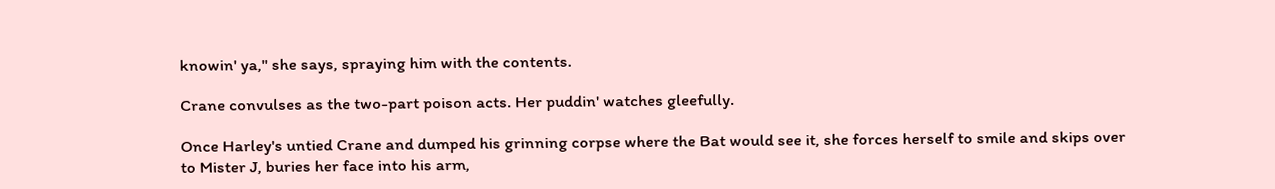knowin' ya," she says, spraying him with the contents.

Crane convulses as the two-part poison acts. Her puddin' watches gleefully.

Once Harley's untied Crane and dumped his grinning corpse where the Bat would see it, she forces herself to smile and skips over to Mister J, buries her face into his arm,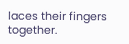laces their fingers together.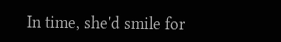In time, she'd smile for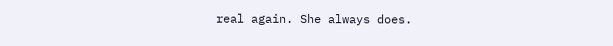real again. She always does.